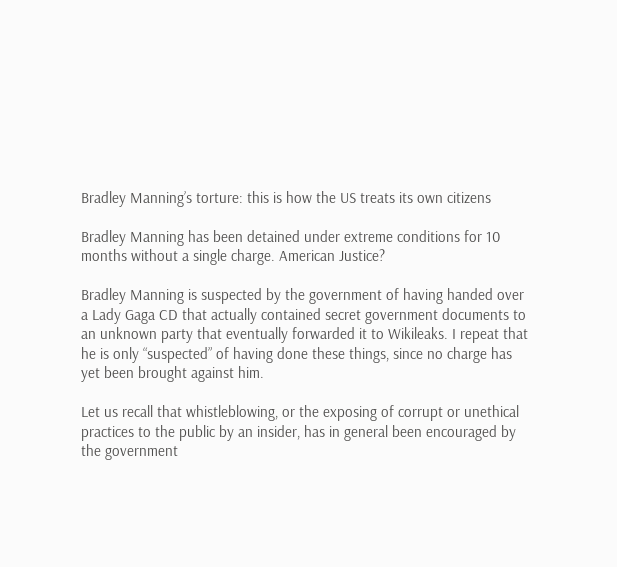Bradley Manning’s torture: this is how the US treats its own citizens

Bradley Manning has been detained under extreme conditions for 10 months without a single charge. American Justice?

Bradley Manning is suspected by the government of having handed over a Lady Gaga CD that actually contained secret government documents to an unknown party that eventually forwarded it to Wikileaks. I repeat that he is only “suspected” of having done these things, since no charge has yet been brought against him.

Let us recall that whistleblowing, or the exposing of corrupt or unethical practices to the public by an insider, has in general been encouraged by the government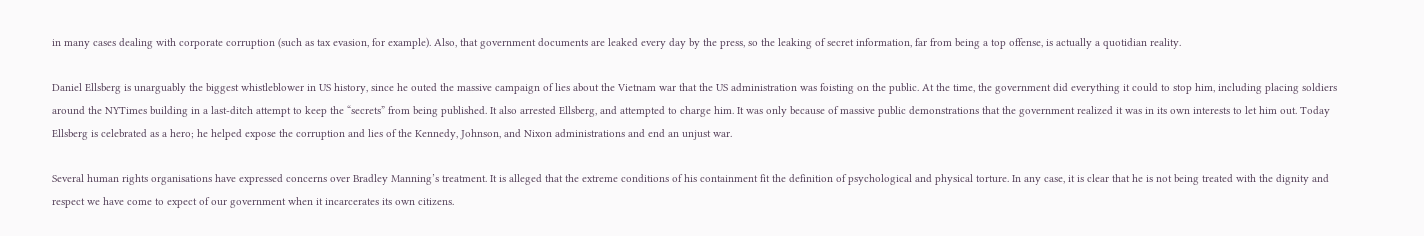in many cases dealing with corporate corruption (such as tax evasion, for example). Also, that government documents are leaked every day by the press, so the leaking of secret information, far from being a top offense, is actually a quotidian reality.

Daniel Ellsberg is unarguably the biggest whistleblower in US history, since he outed the massive campaign of lies about the Vietnam war that the US administration was foisting on the public. At the time, the government did everything it could to stop him, including placing soldiers around the NYTimes building in a last-ditch attempt to keep the “secrets” from being published. It also arrested Ellsberg, and attempted to charge him. It was only because of massive public demonstrations that the government realized it was in its own interests to let him out. Today Ellsberg is celebrated as a hero; he helped expose the corruption and lies of the Kennedy, Johnson, and Nixon administrations and end an unjust war.

Several human rights organisations have expressed concerns over Bradley Manning’s treatment. It is alleged that the extreme conditions of his containment fit the definition of psychological and physical torture. In any case, it is clear that he is not being treated with the dignity and respect we have come to expect of our government when it incarcerates its own citizens.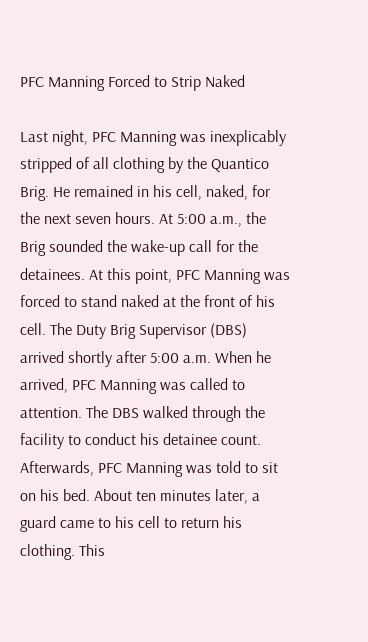PFC Manning Forced to Strip Naked

Last night, PFC Manning was inexplicably stripped of all clothing by the Quantico Brig. He remained in his cell, naked, for the next seven hours. At 5:00 a.m., the Brig sounded the wake-up call for the detainees. At this point, PFC Manning was forced to stand naked at the front of his cell. The Duty Brig Supervisor (DBS) arrived shortly after 5:00 a.m. When he arrived, PFC Manning was called to attention. The DBS walked through the facility to conduct his detainee count. Afterwards, PFC Manning was told to sit on his bed. About ten minutes later, a guard came to his cell to return his clothing. This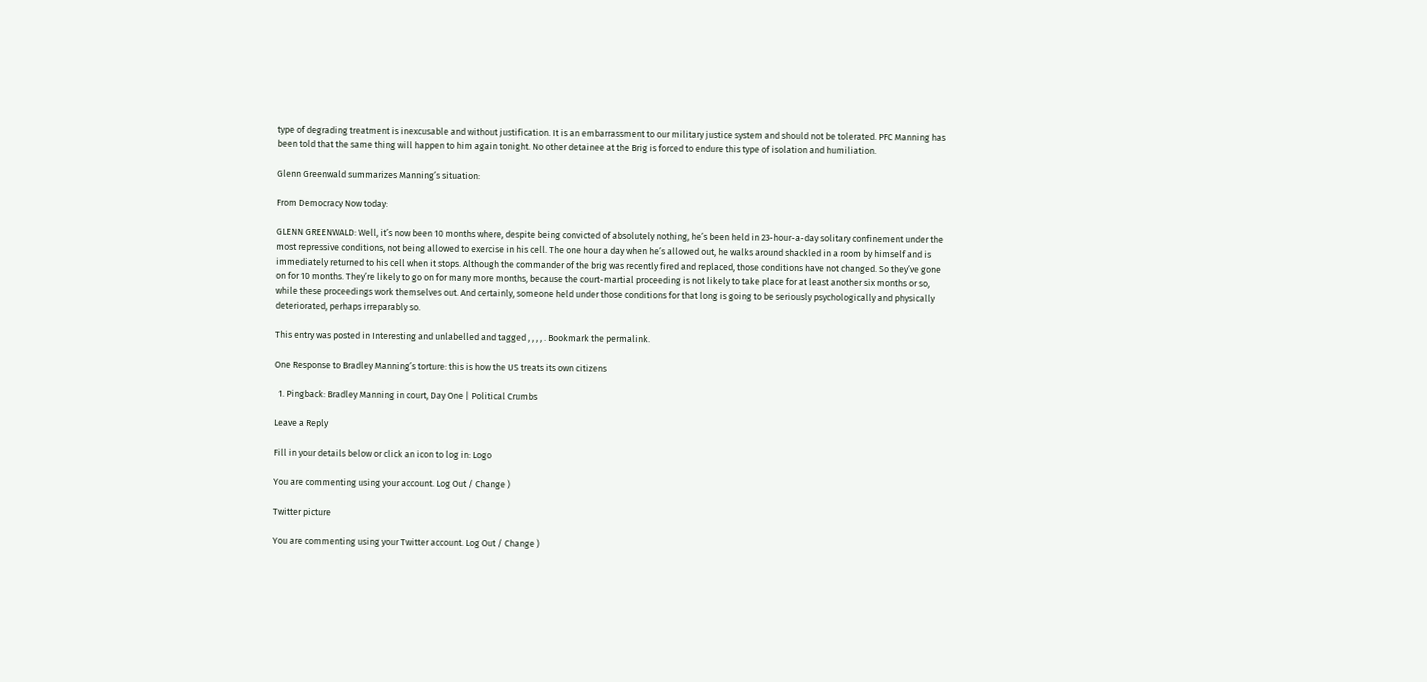type of degrading treatment is inexcusable and without justification. It is an embarrassment to our military justice system and should not be tolerated. PFC Manning has been told that the same thing will happen to him again tonight. No other detainee at the Brig is forced to endure this type of isolation and humiliation.

Glenn Greenwald summarizes Manning’s situation:

From Democracy Now today:

GLENN GREENWALD: Well, it’s now been 10 months where, despite being convicted of absolutely nothing, he’s been held in 23-hour-a-day solitary confinement under the most repressive conditions, not being allowed to exercise in his cell. The one hour a day when he’s allowed out, he walks around shackled in a room by himself and is immediately returned to his cell when it stops. Although the commander of the brig was recently fired and replaced, those conditions have not changed. So they’ve gone on for 10 months. They’re likely to go on for many more months, because the court-martial proceeding is not likely to take place for at least another six months or so, while these proceedings work themselves out. And certainly, someone held under those conditions for that long is going to be seriously psychologically and physically deteriorated, perhaps irreparably so.

This entry was posted in Interesting and unlabelled and tagged , , , , . Bookmark the permalink.

One Response to Bradley Manning’s torture: this is how the US treats its own citizens

  1. Pingback: Bradley Manning in court, Day One | Political Crumbs

Leave a Reply

Fill in your details below or click an icon to log in: Logo

You are commenting using your account. Log Out / Change )

Twitter picture

You are commenting using your Twitter account. Log Out / Change )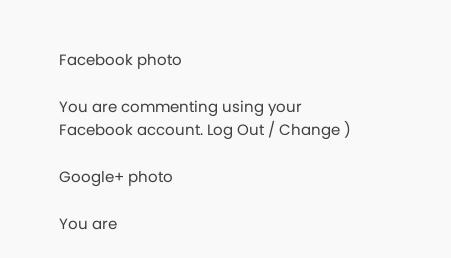Facebook photo

You are commenting using your Facebook account. Log Out / Change )

Google+ photo

You are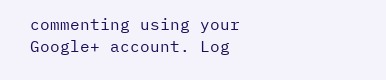commenting using your Google+ account. Log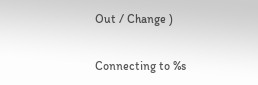Out / Change )

Connecting to %s